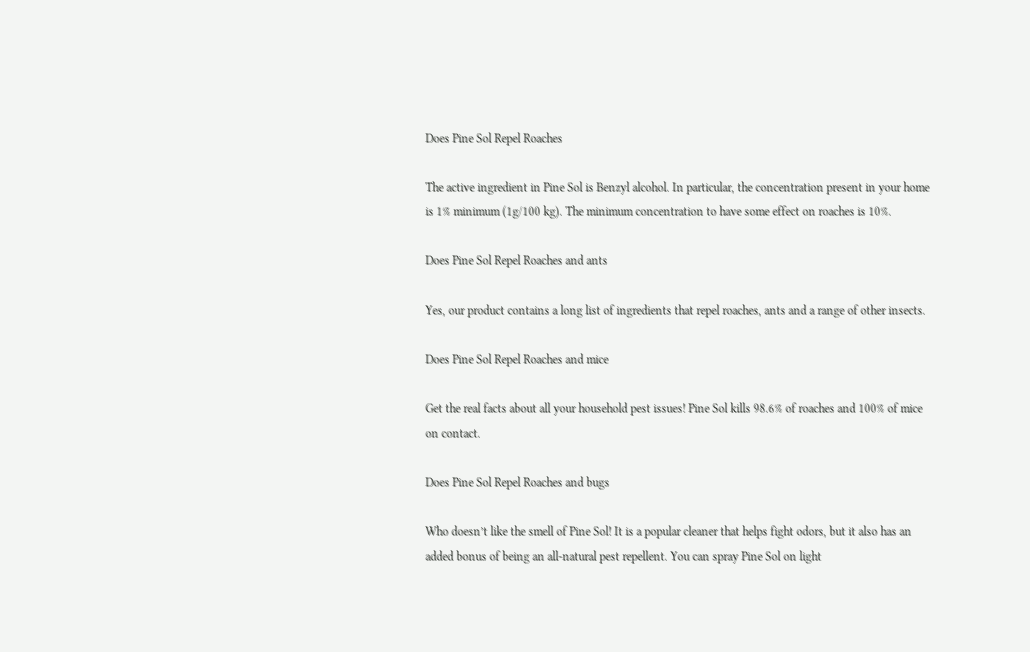Does Pine Sol Repel Roaches

The active ingredient in Pine Sol is Benzyl alcohol. In particular, the concentration present in your home is 1% minimum (1g/100 kg). The minimum concentration to have some effect on roaches is 10%.

Does Pine Sol Repel Roaches and ants

Yes, our product contains a long list of ingredients that repel roaches, ants and a range of other insects.

Does Pine Sol Repel Roaches and mice

Get the real facts about all your household pest issues! Pine Sol kills 98.6% of roaches and 100% of mice on contact.

Does Pine Sol Repel Roaches and bugs

Who doesn’t like the smell of Pine Sol! It is a popular cleaner that helps fight odors, but it also has an added bonus of being an all-natural pest repellent. You can spray Pine Sol on light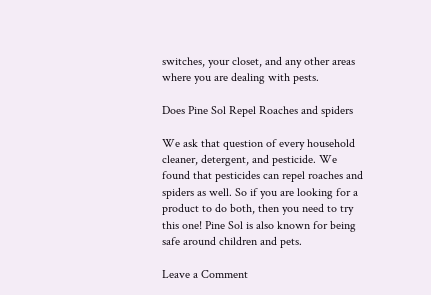switches, your closet, and any other areas where you are dealing with pests.

Does Pine Sol Repel Roaches and spiders

We ask that question of every household cleaner, detergent, and pesticide. We found that pesticides can repel roaches and spiders as well. So if you are looking for a product to do both, then you need to try this one! Pine Sol is also known for being safe around children and pets.

Leave a Comment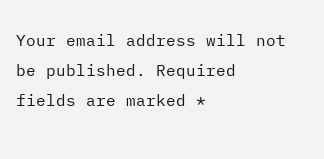Your email address will not be published. Required fields are marked *